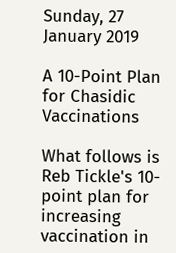Sunday, 27 January 2019

A 10-Point Plan for Chasidic Vaccinations

What follows is Reb Tickle's 10-point plan for increasing vaccination in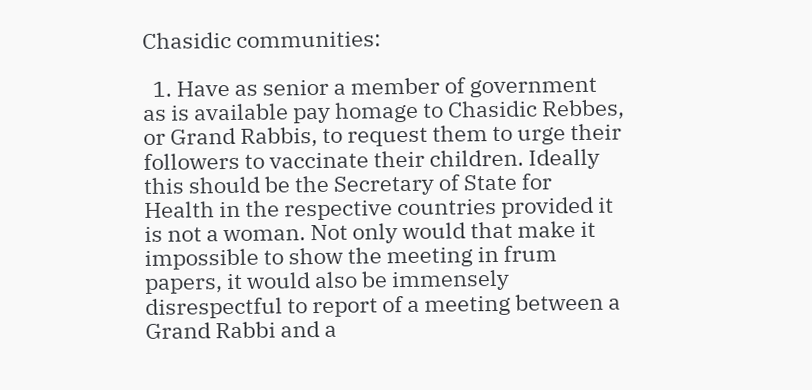Chasidic communities:

  1. Have as senior a member of government as is available pay homage to Chasidic Rebbes, or Grand Rabbis, to request them to urge their followers to vaccinate their children. Ideally this should be the Secretary of State for Health in the respective countries provided it is not a woman. Not only would that make it impossible to show the meeting in frum papers, it would also be immensely disrespectful to report of a meeting between a Grand Rabbi and a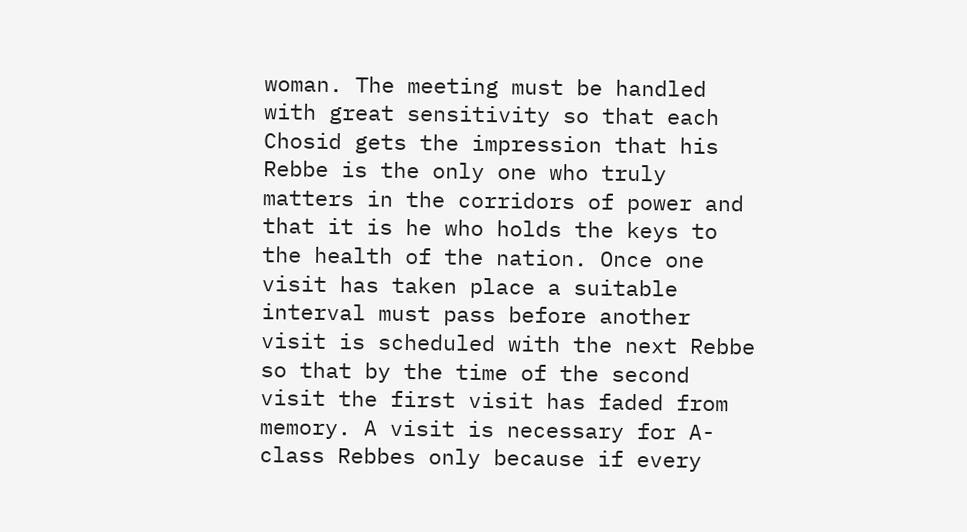woman. The meeting must be handled with great sensitivity so that each Chosid gets the impression that his Rebbe is the only one who truly matters in the corridors of power and that it is he who holds the keys to the health of the nation. Once one visit has taken place a suitable interval must pass before another visit is scheduled with the next Rebbe so that by the time of the second visit the first visit has faded from memory. A visit is necessary for A-class Rebbes only because if every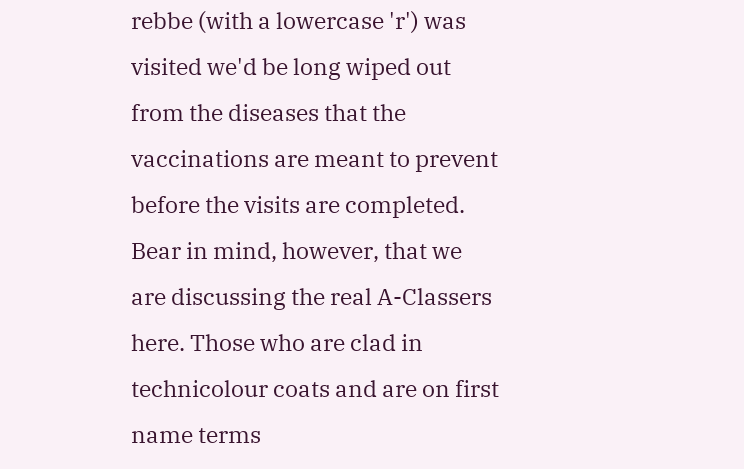rebbe (with a lowercase 'r') was visited we'd be long wiped out from the diseases that the vaccinations are meant to prevent before the visits are completed. Bear in mind, however, that we are discussing the real A-Classers here. Those who are clad in technicolour coats and are on first name terms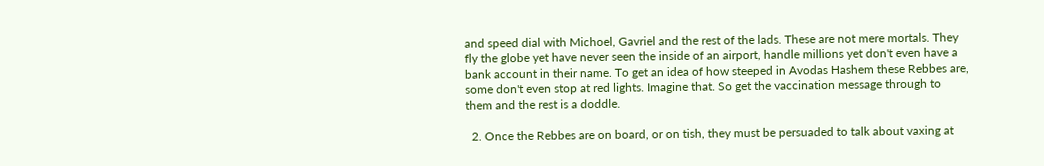and speed dial with Michoel, Gavriel and the rest of the lads. These are not mere mortals. They fly the globe yet have never seen the inside of an airport, handle millions yet don't even have a bank account in their name. To get an idea of how steeped in Avodas Hashem these Rebbes are, some don't even stop at red lights. Imagine that. So get the vaccination message through to them and the rest is a doddle.

  2. Once the Rebbes are on board, or on tish, they must be persuaded to talk about vaxing at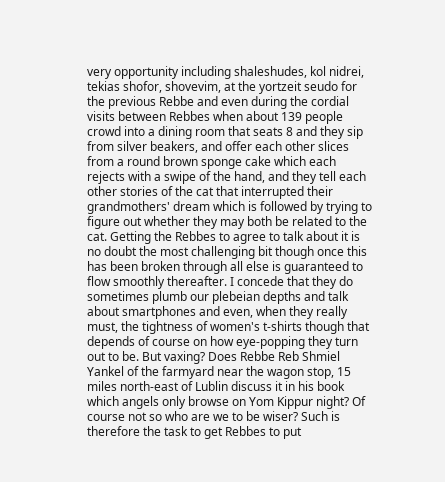very opportunity including shaleshudes, kol nidrei, tekias shofor, shovevim, at the yortzeit seudo for the previous Rebbe and even during the cordial visits between Rebbes when about 139 people crowd into a dining room that seats 8 and they sip from silver beakers, and offer each other slices from a round brown sponge cake which each rejects with a swipe of the hand, and they tell each other stories of the cat that interrupted their grandmothers' dream which is followed by trying to figure out whether they may both be related to the cat. Getting the Rebbes to agree to talk about it is no doubt the most challenging bit though once this has been broken through all else is guaranteed to flow smoothly thereafter. I concede that they do sometimes plumb our plebeian depths and talk about smartphones and even, when they really must, the tightness of women's t-shirts though that depends of course on how eye-popping they turn out to be. But vaxing? Does Rebbe Reb Shmiel Yankel of the farmyard near the wagon stop, 15 miles north-east of Lublin discuss it in his book which angels only browse on Yom Kippur night? Of course not so who are we to be wiser? Such is therefore the task to get Rebbes to put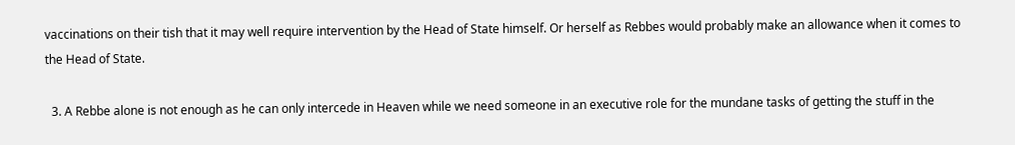vaccinations on their tish that it may well require intervention by the Head of State himself. Or herself as Rebbes would probably make an allowance when it comes to the Head of State.

  3. A Rebbe alone is not enough as he can only intercede in Heaven while we need someone in an executive role for the mundane tasks of getting the stuff in the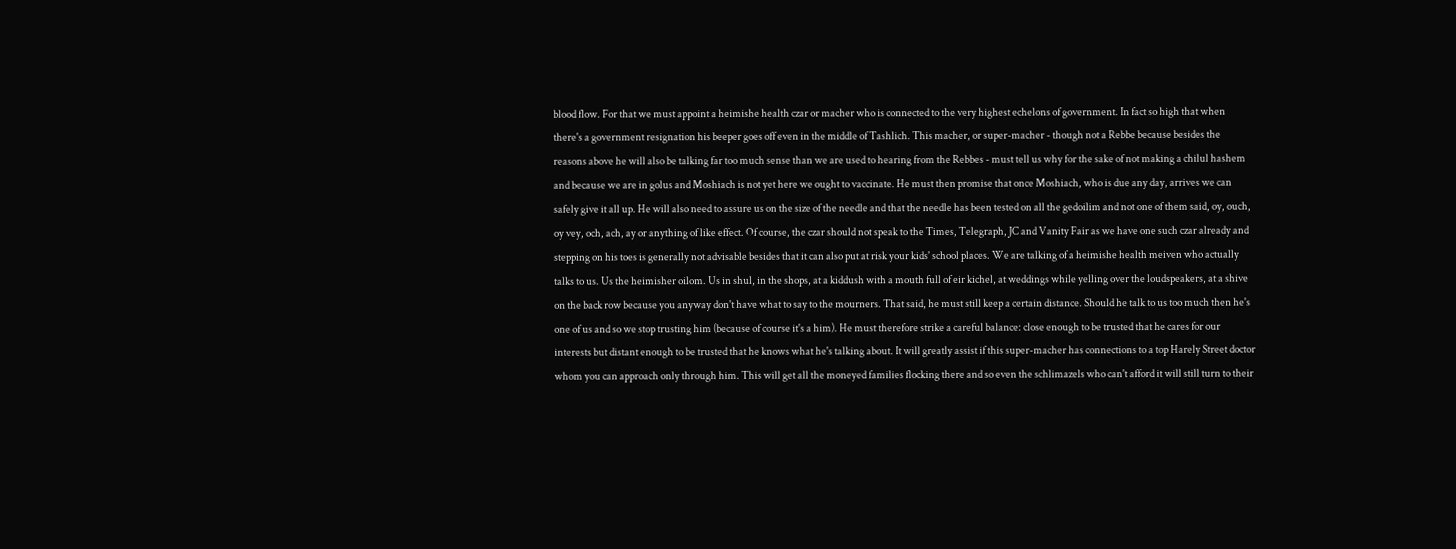blood flow. For that we must appoint a heimishe health czar or macher who is connected to the very highest echelons of government. In fact so high that when there's a government resignation his beeper goes off even in the middle of Tashlich. This macher, or super-macher - though not a Rebbe because besides the reasons above he will also be talking far too much sense than we are used to hearing from the Rebbes - must tell us why for the sake of not making a chilul hashem and because we are in golus and Moshiach is not yet here we ought to vaccinate. He must then promise that once Moshiach, who is due any day, arrives we can safely give it all up. He will also need to assure us on the size of the needle and that the needle has been tested on all the gedoilim and not one of them said, oy, ouch, oy vey, och, ach, ay or anything of like effect. Of course, the czar should not speak to the Times, Telegraph, JC and Vanity Fair as we have one such czar already and stepping on his toes is generally not advisable besides that it can also put at risk your kids' school places. We are talking of a heimishe health meiven who actually talks to us. Us the heimisher oilom. Us in shul, in the shops, at a kiddush with a mouth full of eir kichel, at weddings while yelling over the loudspeakers, at a shive on the back row because you anyway don't have what to say to the mourners. That said, he must still keep a certain distance. Should he talk to us too much then he's one of us and so we stop trusting him (because of course it's a him). He must therefore strike a careful balance: close enough to be trusted that he cares for our interests but distant enough to be trusted that he knows what he's talking about. It will greatly assist if this super-macher has connections to a top Harely Street doctor whom you can approach only through him. This will get all the moneyed families flocking there and so even the schlimazels who can't afford it will still turn to their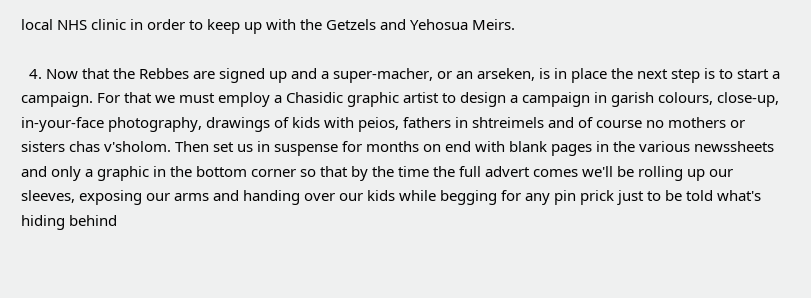local NHS clinic in order to keep up with the Getzels and Yehosua Meirs.

  4. Now that the Rebbes are signed up and a super-macher, or an arseken, is in place the next step is to start a campaign. For that we must employ a Chasidic graphic artist to design a campaign in garish colours, close-up, in-your-face photography, drawings of kids with peios, fathers in shtreimels and of course no mothers or sisters chas v'sholom. Then set us in suspense for months on end with blank pages in the various newssheets and only a graphic in the bottom corner so that by the time the full advert comes we'll be rolling up our sleeves, exposing our arms and handing over our kids while begging for any pin prick just to be told what's hiding behind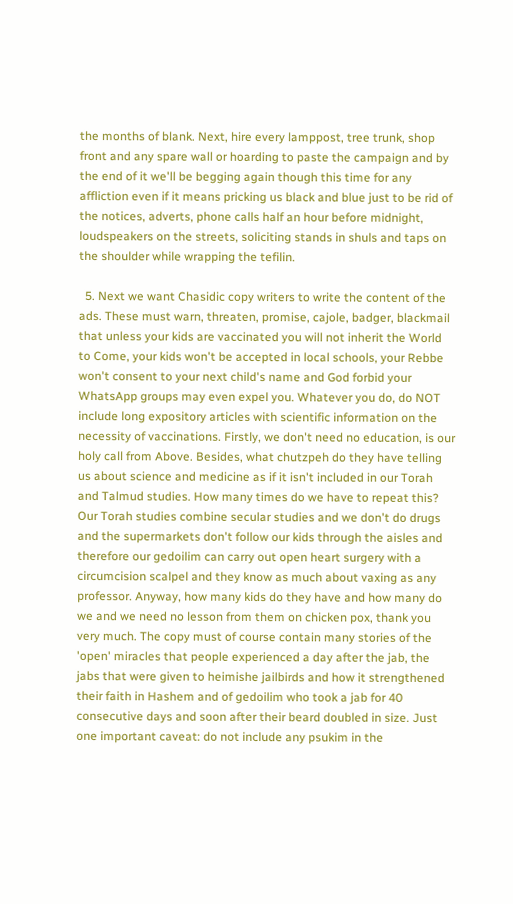the months of blank. Next, hire every lamppost, tree trunk, shop front and any spare wall or hoarding to paste the campaign and by the end of it we'll be begging again though this time for any affliction even if it means pricking us black and blue just to be rid of the notices, adverts, phone calls half an hour before midnight, loudspeakers on the streets, soliciting stands in shuls and taps on the shoulder while wrapping the tefilin.

  5. Next we want Chasidic copy writers to write the content of the ads. These must warn, threaten, promise, cajole, badger, blackmail that unless your kids are vaccinated you will not inherit the World to Come, your kids won't be accepted in local schools, your Rebbe won't consent to your next child's name and God forbid your WhatsApp groups may even expel you. Whatever you do, do NOT include long expository articles with scientific information on the necessity of vaccinations. Firstly, we don't need no education, is our holy call from Above. Besides, what chutzpeh do they have telling us about science and medicine as if it isn't included in our Torah and Talmud studies. How many times do we have to repeat this? Our Torah studies combine secular studies and we don't do drugs and the supermarkets don't follow our kids through the aisles and therefore our gedoilim can carry out open heart surgery with a circumcision scalpel and they know as much about vaxing as any professor. Anyway, how many kids do they have and how many do we and we need no lesson from them on chicken pox, thank you very much. The copy must of course contain many stories of the 'open' miracles that people experienced a day after the jab, the jabs that were given to heimishe jailbirds and how it strengthened their faith in Hashem and of gedoilim who took a jab for 40 consecutive days and soon after their beard doubled in size. Just one important caveat: do not include any psukim in the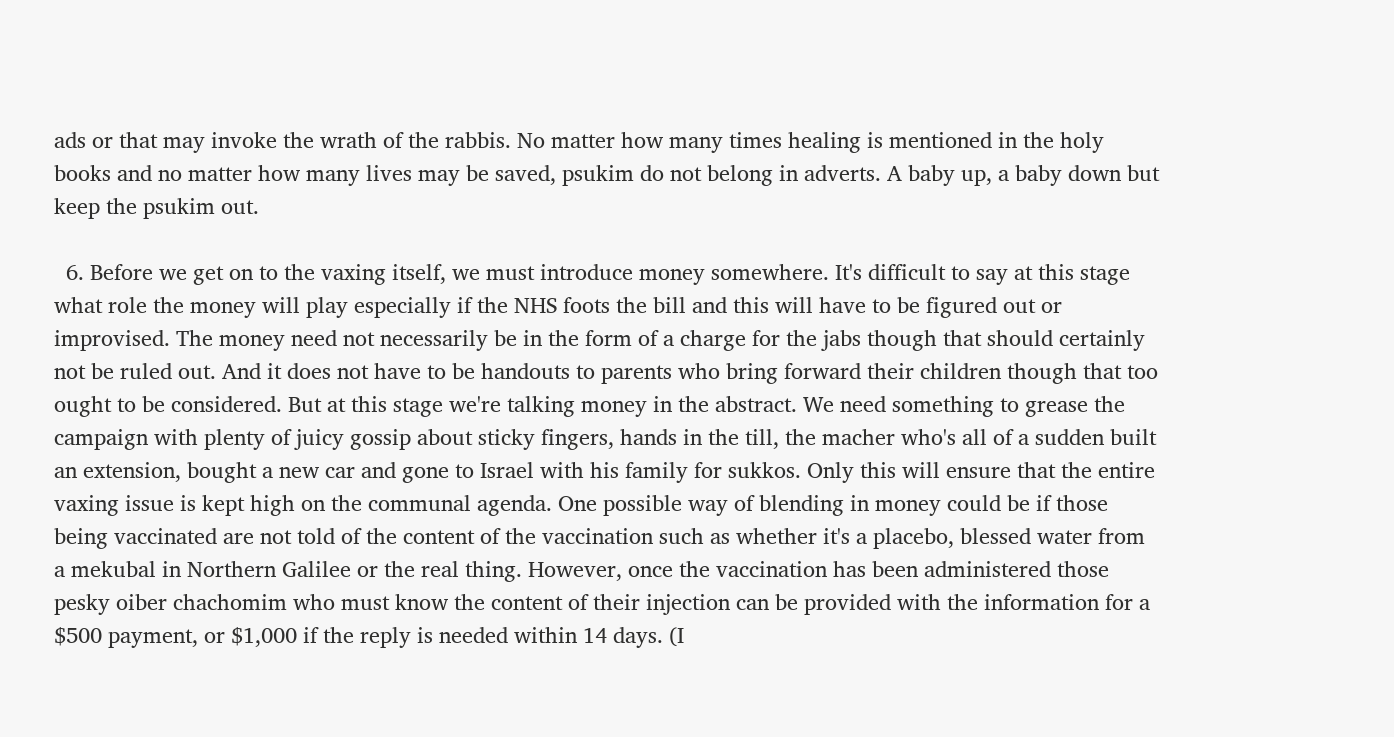ads or that may invoke the wrath of the rabbis. No matter how many times healing is mentioned in the holy books and no matter how many lives may be saved, psukim do not belong in adverts. A baby up, a baby down but keep the psukim out.

  6. Before we get on to the vaxing itself, we must introduce money somewhere. It's difficult to say at this stage what role the money will play especially if the NHS foots the bill and this will have to be figured out or improvised. The money need not necessarily be in the form of a charge for the jabs though that should certainly not be ruled out. And it does not have to be handouts to parents who bring forward their children though that too ought to be considered. But at this stage we're talking money in the abstract. We need something to grease the campaign with plenty of juicy gossip about sticky fingers, hands in the till, the macher who's all of a sudden built an extension, bought a new car and gone to Israel with his family for sukkos. Only this will ensure that the entire vaxing issue is kept high on the communal agenda. One possible way of blending in money could be if those being vaccinated are not told of the content of the vaccination such as whether it's a placebo, blessed water from a mekubal in Northern Galilee or the real thing. However, once the vaccination has been administered those pesky oiber chachomim who must know the content of their injection can be provided with the information for a $500 payment, or $1,000 if the reply is needed within 14 days. (I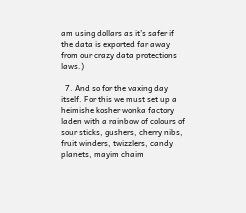am using dollars as it’s safer if the data is exported far away from our crazy data protections laws.)

  7. And so for the vaxing day itself. For this we must set up a heimishe kosher wonka factory laden with a rainbow of colours of sour sticks, gushers, cherry nibs, fruit winders, twizzlers, candy planets, mayim chaim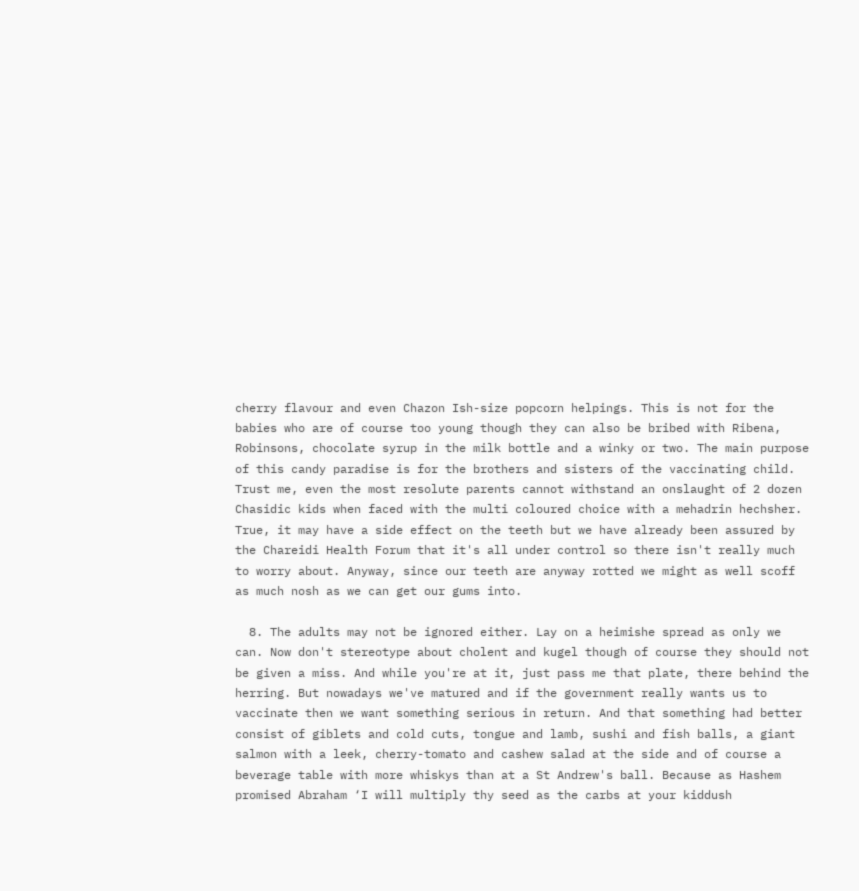cherry flavour and even Chazon Ish-size popcorn helpings. This is not for the babies who are of course too young though they can also be bribed with Ribena, Robinsons, chocolate syrup in the milk bottle and a winky or two. The main purpose of this candy paradise is for the brothers and sisters of the vaccinating child. Trust me, even the most resolute parents cannot withstand an onslaught of 2 dozen Chasidic kids when faced with the multi coloured choice with a mehadrin hechsher. True, it may have a side effect on the teeth but we have already been assured by the Chareidi Health Forum that it's all under control so there isn't really much to worry about. Anyway, since our teeth are anyway rotted we might as well scoff as much nosh as we can get our gums into.

  8. The adults may not be ignored either. Lay on a heimishe spread as only we can. Now don't stereotype about cholent and kugel though of course they should not be given a miss. And while you're at it, just pass me that plate, there behind the herring. But nowadays we've matured and if the government really wants us to vaccinate then we want something serious in return. And that something had better consist of giblets and cold cuts, tongue and lamb, sushi and fish balls, a giant salmon with a leek, cherry-tomato and cashew salad at the side and of course a beverage table with more whiskys than at a St Andrew's ball. Because as Hashem promised Abraham ‘I will multiply thy seed as the carbs at your kiddush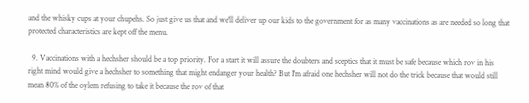and the whisky cups at your chupehs. So just give us that and we'll deliver up our kids to the government for as many vaccinations as are needed so long that protected characteristics are kept off the menu.

  9. Vaccinations with a hechsher should be a top priority. For a start it will assure the doubters and sceptics that it must be safe because which rov in his right mind would give a hechsher to something that might endanger your health? But I'm afraid one hechsher will not do the trick because that would still mean 80% of the oylem refusing to take it because the rov of that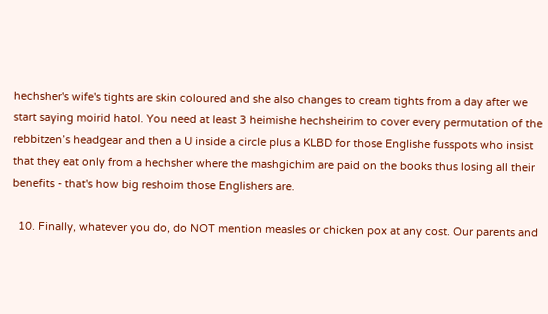hechsher's wife's tights are skin coloured and she also changes to cream tights from a day after we start saying moirid hatol. You need at least 3 heimishe hechsheirim to cover every permutation of the rebbitzen’s headgear and then a U inside a circle plus a KLBD for those Englishe fusspots who insist that they eat only from a hechsher where the mashgichim are paid on the books thus losing all their benefits - that's how big reshoim those Englishers are.

  10. Finally, whatever you do, do NOT mention measles or chicken pox at any cost. Our parents and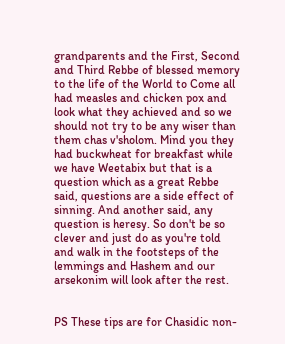grandparents and the First, Second and Third Rebbe of blessed memory to the life of the World to Come all had measles and chicken pox and look what they achieved and so we should not try to be any wiser than them chas v'sholom. Mind you they had buckwheat for breakfast while we have Weetabix but that is a question which as a great Rebbe said, questions are a side effect of sinning. And another said, any question is heresy. So don't be so clever and just do as you're told and walk in the footsteps of the lemmings and Hashem and our arsekonim will look after the rest.


PS These tips are for Chasidic non-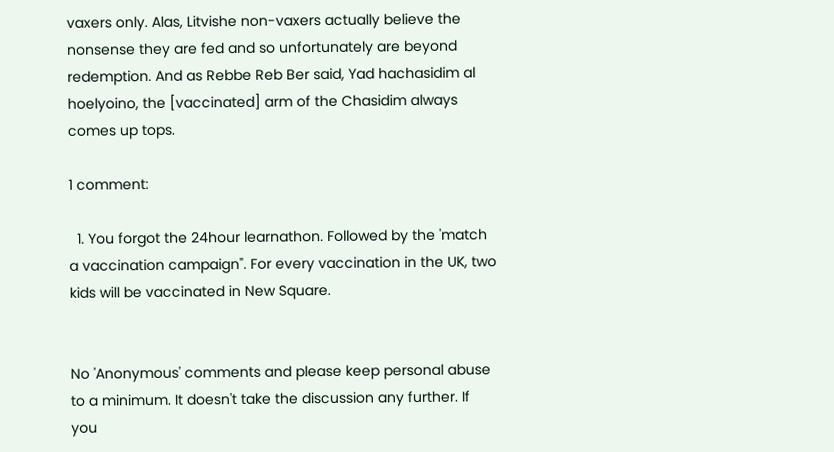vaxers only. Alas, Litvishe non-vaxers actually believe the nonsense they are fed and so unfortunately are beyond redemption. And as Rebbe Reb Ber said, Yad hachasidim al hoelyoino, the [vaccinated] arm of the Chasidim always comes up tops.

1 comment:

  1. You forgot the 24hour learnathon. Followed by the 'match a vaccination campaign". For every vaccination in the UK, two kids will be vaccinated in New Square.


No 'Anonymous' comments and please keep personal abuse to a minimum. It doesn't take the discussion any further. If you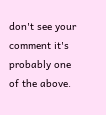don't see your comment it's probably one of the above.